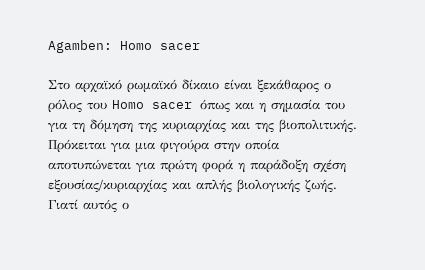Agamben: Homo sacer

Στο αρχαϊκό ρωμαϊκό δίκαιο είναι ξεκάθαρος ο ρόλος του Homo sacer όπως και η σημασία του για τη δόμηση της κυριαρχίας και της βιοπολιτικής. Πρόκειται για μια φιγούρα στην οποία αποτυπώνεται για πρώτη φορά η παράδοξη σχέση εξουσίας/κυριαρχίας και απλής βιολογικής ζωής. Γιατί αυτός ο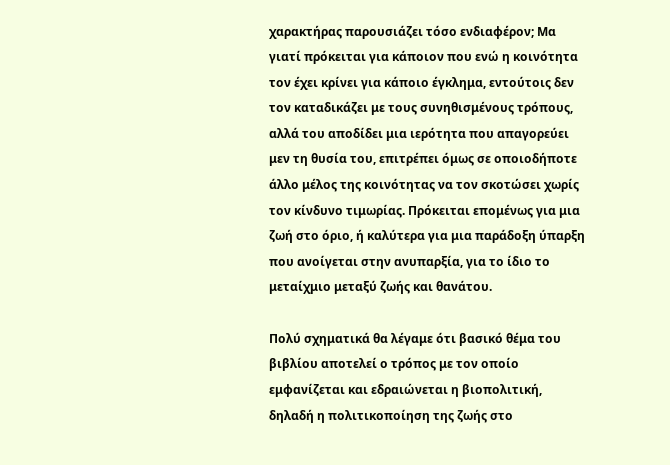χαρακτήρας παρουσιάζει τόσο ενδιαφέρον; Μα γιατί πρόκειται για κάποιον που ενώ η κοινότητα τον έχει κρίνει για κάποιο έγκλημα, εντούτοις δεν τον καταδικάζει με τους συνηθισμένους τρόπους, αλλά του αποδίδει μια ιερότητα που απαγορεύει μεν τη θυσία του, επιτρέπει όμως σε οποιοδήποτε άλλο μέλος της κοινότητας να τον σκοτώσει χωρίς τον κίνδυνο τιμωρίας. Πρόκειται επομένως για μια ζωή στο όριο, ή καλύτερα για μια παράδοξη ύπαρξη που ανοίγεται στην ανυπαρξία, για το ίδιο το μεταίχμιο μεταξύ ζωής και θανάτου.

Πολύ σχηματικά θα λέγαμε ότι βασικό θέμα του βιβλίου αποτελεί ο τρόπος με τον οποίο εμφανίζεται και εδραιώνεται η βιοπολιτική, δηλαδή η πολιτικοποίηση της ζωής στο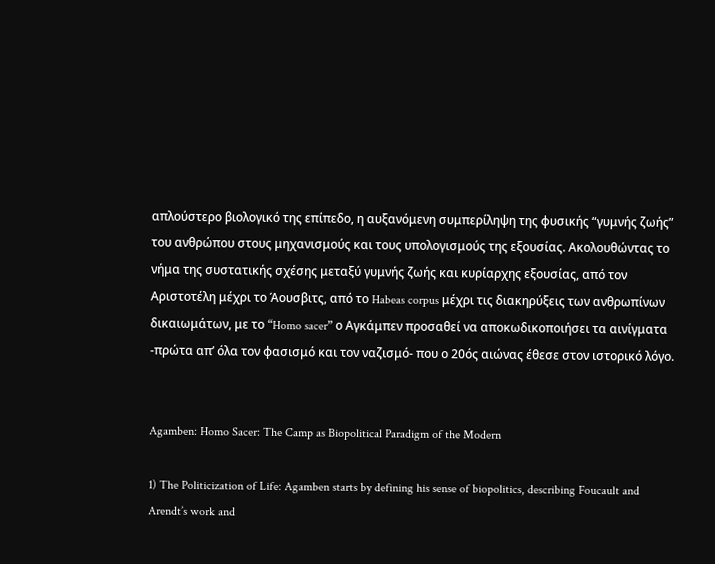απλούστερο βιολογικό της επίπεδο, η αυξανόμενη συμπερίληψη της φυσικής “γυμνής ζωής” του ανθρώπου στους μηχανισμούς και τους υπολογισμούς της εξουσίας. Ακολουθώντας το νήμα της συστατικής σχέσης μεταξύ γυμνής ζωής και κυρίαρχης εξουσίας, από τον Αριστοτέλη μέχρι το Άουσβιτς, από το Habeas corpus μέχρι τις διακηρύξεις των ανθρωπίνων δικαιωμάτων, με το “Homo sacer” ο Αγκάμπεν προσαθεί να αποκωδικοποιήσει τα αινίγματα -πρώτα απ’ όλα τον φασισμό και τον ναζισμό- που ο 20ός αιώνας έθεσε στον ιστορικό λόγο.


Agamben: Homo Sacer: The Camp as Biopolitical Paradigm of the Modern

1) The Politicization of Life: Agamben starts by defining his sense of biopolitics, describing Foucault and Arendt’s work and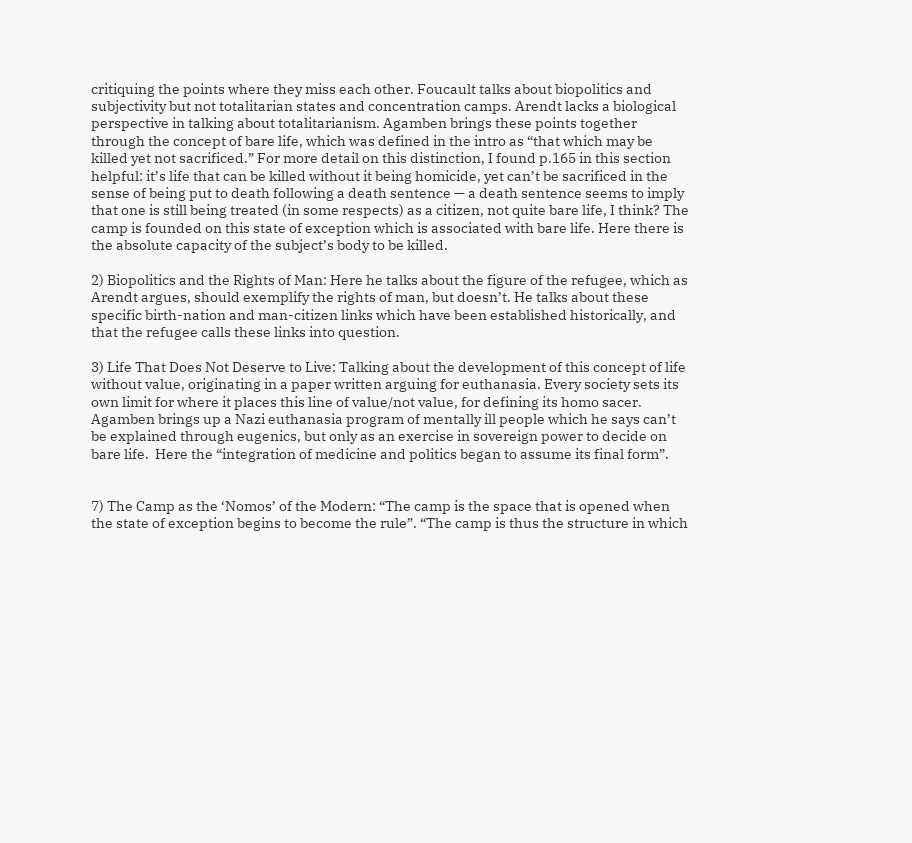critiquing the points where they miss each other. Foucault talks about biopolitics and subjectivity but not totalitarian states and concentration camps. Arendt lacks a biological perspective in talking about totalitarianism. Agamben brings these points together through the concept of bare life, which was defined in the intro as “that which may be killed yet not sacrificed.” For more detail on this distinction, I found p.165 in this section helpful: it’s life that can be killed without it being homicide, yet can’t be sacrificed in the sense of being put to death following a death sentence — a death sentence seems to imply that one is still being treated (in some respects) as a citizen, not quite bare life, I think? The camp is founded on this state of exception which is associated with bare life. Here there is the absolute capacity of the subject’s body to be killed.

2) Biopolitics and the Rights of Man: Here he talks about the figure of the refugee, which as Arendt argues, should exemplify the rights of man, but doesn’t. He talks about these specific birth-nation and man-citizen links which have been established historically, and that the refugee calls these links into question.

3) Life That Does Not Deserve to Live: Talking about the development of this concept of life without value, originating in a paper written arguing for euthanasia. Every society sets its own limit for where it places this line of value/not value, for defining its homo sacer. Agamben brings up a Nazi euthanasia program of mentally ill people which he says can’t be explained through eugenics, but only as an exercise in sovereign power to decide on bare life.  Here the “integration of medicine and politics began to assume its final form”.


7) The Camp as the ‘Nomos’ of the Modern: “The camp is the space that is opened when the state of exception begins to become the rule”. “The camp is thus the structure in which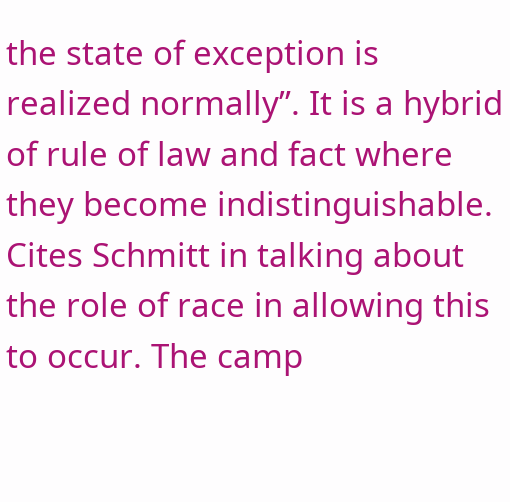the state of exception is realized normally”. It is a hybrid of rule of law and fact where they become indistinguishable. Cites Schmitt in talking about the role of race in allowing this to occur. The camp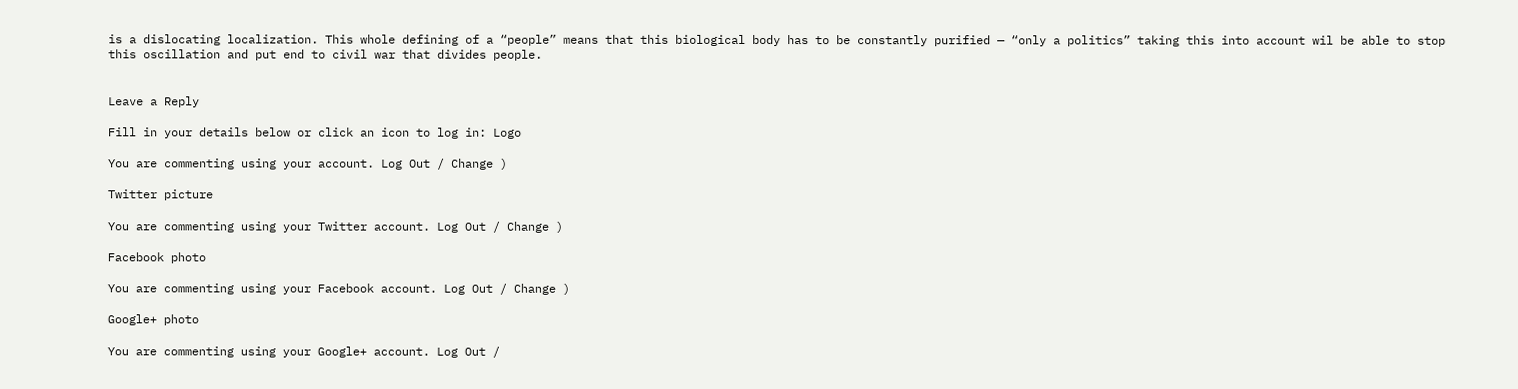is a dislocating localization. This whole defining of a “people” means that this biological body has to be constantly purified — “only a politics” taking this into account wil be able to stop this oscillation and put end to civil war that divides people.


Leave a Reply

Fill in your details below or click an icon to log in: Logo

You are commenting using your account. Log Out / Change )

Twitter picture

You are commenting using your Twitter account. Log Out / Change )

Facebook photo

You are commenting using your Facebook account. Log Out / Change )

Google+ photo

You are commenting using your Google+ account. Log Out /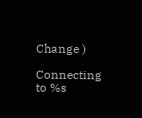Change )

Connecting to %s